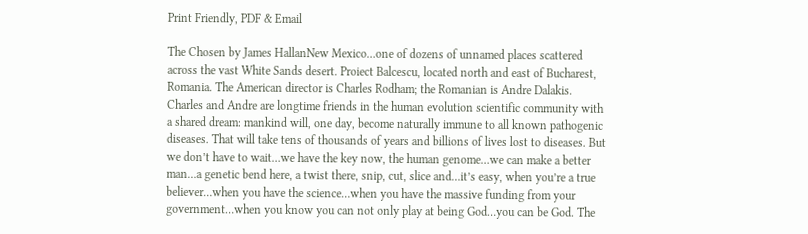Print Friendly, PDF & Email

The Chosen by James HallanNew Mexico…one of dozens of unnamed places scattered across the vast White Sands desert. Proiect Balcescu, located north and east of Bucharest, Romania. The American director is Charles Rodham; the Romanian is Andre Dalakis. Charles and Andre are longtime friends in the human evolution scientific community with a shared dream: mankind will, one day, become naturally immune to all known pathogenic diseases. That will take tens of thousands of years and billions of lives lost to diseases. But we don’t have to wait…we have the key now, the human genome…we can make a better man…a genetic bend here, a twist there, snip, cut, slice and…it’s easy, when you’re a true believer…when you have the science…when you have the massive funding from your government…when you know you can not only play at being God…you can be God. The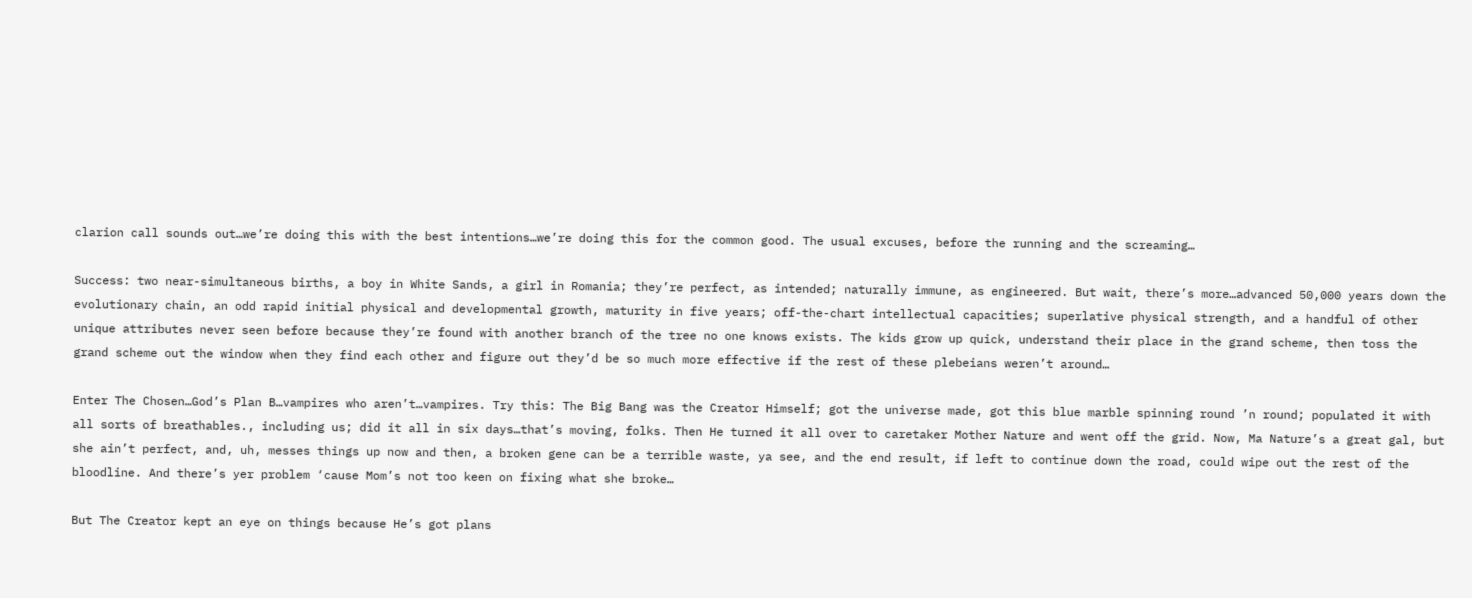clarion call sounds out…we’re doing this with the best intentions…we’re doing this for the common good. The usual excuses, before the running and the screaming…

Success: two near-simultaneous births, a boy in White Sands, a girl in Romania; they’re perfect, as intended; naturally immune, as engineered. But wait, there’s more…advanced 50,000 years down the evolutionary chain, an odd rapid initial physical and developmental growth, maturity in five years; off-the-chart intellectual capacities; superlative physical strength, and a handful of other unique attributes never seen before because they’re found with another branch of the tree no one knows exists. The kids grow up quick, understand their place in the grand scheme, then toss the grand scheme out the window when they find each other and figure out they’d be so much more effective if the rest of these plebeians weren’t around…

Enter The Chosen…God’s Plan B…vampires who aren’t…vampires. Try this: The Big Bang was the Creator Himself; got the universe made, got this blue marble spinning round ’n round; populated it with all sorts of breathables., including us; did it all in six days…that’s moving, folks. Then He turned it all over to caretaker Mother Nature and went off the grid. Now, Ma Nature’s a great gal, but she ain’t perfect, and, uh, messes things up now and then, a broken gene can be a terrible waste, ya see, and the end result, if left to continue down the road, could wipe out the rest of the bloodline. And there’s yer problem ‘cause Mom’s not too keen on fixing what she broke…

But The Creator kept an eye on things because He’s got plans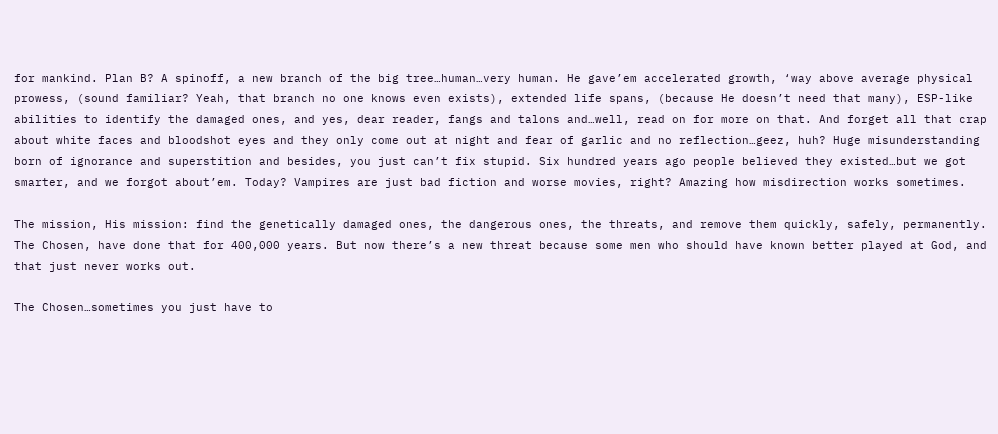for mankind. Plan B? A spinoff, a new branch of the big tree…human…very human. He gave’em accelerated growth, ‘way above average physical prowess, (sound familiar? Yeah, that branch no one knows even exists), extended life spans, (because He doesn’t need that many), ESP-like abilities to identify the damaged ones, and yes, dear reader, fangs and talons and…well, read on for more on that. And forget all that crap about white faces and bloodshot eyes and they only come out at night and fear of garlic and no reflection…geez, huh? Huge misunderstanding born of ignorance and superstition and besides, you just can’t fix stupid. Six hundred years ago people believed they existed…but we got smarter, and we forgot about’em. Today? Vampires are just bad fiction and worse movies, right? Amazing how misdirection works sometimes.

The mission, His mission: find the genetically damaged ones, the dangerous ones, the threats, and remove them quickly, safely, permanently. The Chosen, have done that for 400,000 years. But now there’s a new threat because some men who should have known better played at God, and that just never works out.

The Chosen…sometimes you just have to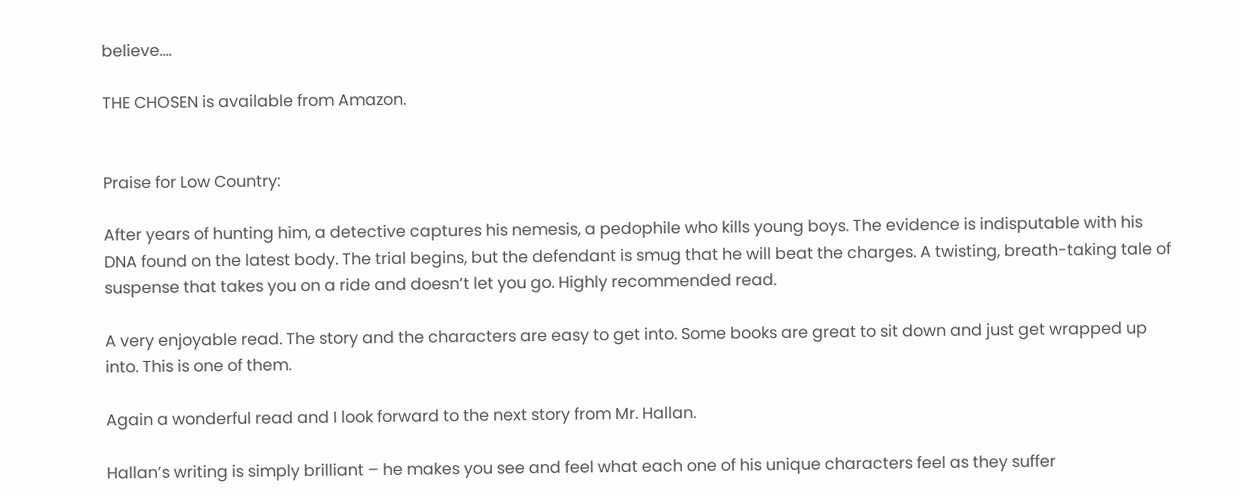believe….

THE CHOSEN is available from Amazon.


Praise for Low Country:

After years of hunting him, a detective captures his nemesis, a pedophile who kills young boys. The evidence is indisputable with his DNA found on the latest body. The trial begins, but the defendant is smug that he will beat the charges. A twisting, breath-taking tale of suspense that takes you on a ride and doesn’t let you go. Highly recommended read.

A very enjoyable read. The story and the characters are easy to get into. Some books are great to sit down and just get wrapped up into. This is one of them.

Again a wonderful read and I look forward to the next story from Mr. Hallan.

Hallan’s writing is simply brilliant – he makes you see and feel what each one of his unique characters feel as they suffer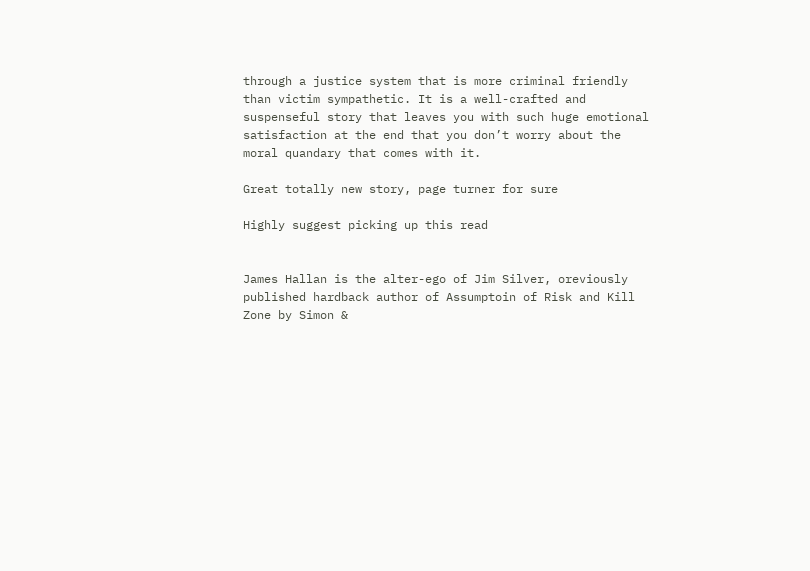through a justice system that is more criminal friendly than victim sympathetic. It is a well-crafted and suspenseful story that leaves you with such huge emotional satisfaction at the end that you don’t worry about the moral quandary that comes with it.

Great totally new story, page turner for sure

Highly suggest picking up this read


James Hallan is the alter-ego of Jim Silver, oreviously published hardback author of Assumptoin of Risk and Kill Zone by Simon &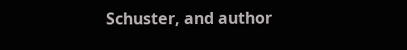Schuster, and author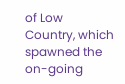of Low Country, which spawned the on-going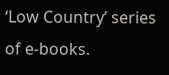‘Low Country’ series of e-books.